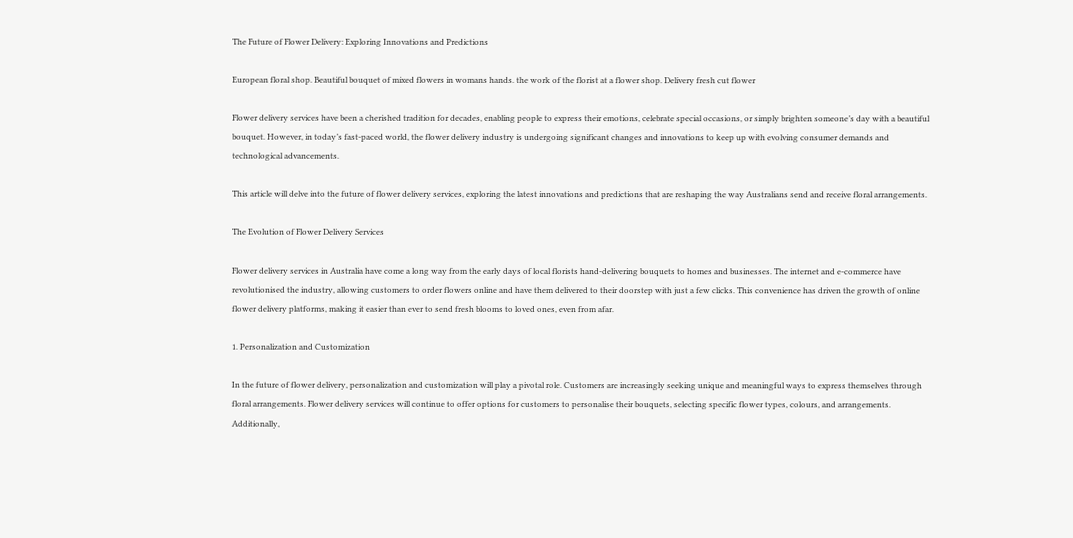The Future of Flower Delivery: Exploring Innovations and Predictions

European floral shop. Beautiful bouquet of mixed flowers in womans hands. the work of the florist at a flower shop. Delivery fresh cut flower

Flower delivery services have been a cherished tradition for decades, enabling people to express their emotions, celebrate special occasions, or simply brighten someone’s day with a beautiful bouquet. However, in today’s fast-paced world, the flower delivery industry is undergoing significant changes and innovations to keep up with evolving consumer demands and technological advancements.

This article will delve into the future of flower delivery services, exploring the latest innovations and predictions that are reshaping the way Australians send and receive floral arrangements.

The Evolution of Flower Delivery Services

Flower delivery services in Australia have come a long way from the early days of local florists hand-delivering bouquets to homes and businesses. The internet and e-commerce have revolutionised the industry, allowing customers to order flowers online and have them delivered to their doorstep with just a few clicks. This convenience has driven the growth of online flower delivery platforms, making it easier than ever to send fresh blooms to loved ones, even from afar.

1. Personalization and Customization

In the future of flower delivery, personalization and customization will play a pivotal role. Customers are increasingly seeking unique and meaningful ways to express themselves through floral arrangements. Flower delivery services will continue to offer options for customers to personalise their bouquets, selecting specific flower types, colours, and arrangements. Additionally,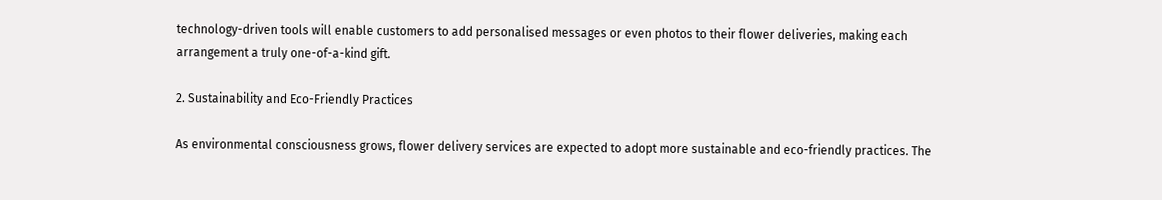technology-driven tools will enable customers to add personalised messages or even photos to their flower deliveries, making each arrangement a truly one-of-a-kind gift.

2. Sustainability and Eco-Friendly Practices

As environmental consciousness grows, flower delivery services are expected to adopt more sustainable and eco-friendly practices. The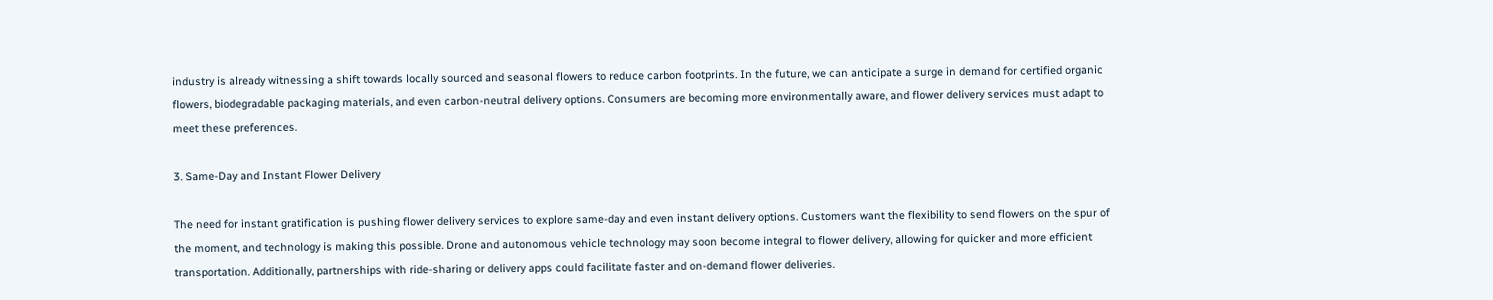industry is already witnessing a shift towards locally sourced and seasonal flowers to reduce carbon footprints. In the future, we can anticipate a surge in demand for certified organic flowers, biodegradable packaging materials, and even carbon-neutral delivery options. Consumers are becoming more environmentally aware, and flower delivery services must adapt to meet these preferences.

3. Same-Day and Instant Flower Delivery

The need for instant gratification is pushing flower delivery services to explore same-day and even instant delivery options. Customers want the flexibility to send flowers on the spur of the moment, and technology is making this possible. Drone and autonomous vehicle technology may soon become integral to flower delivery, allowing for quicker and more efficient transportation. Additionally, partnerships with ride-sharing or delivery apps could facilitate faster and on-demand flower deliveries.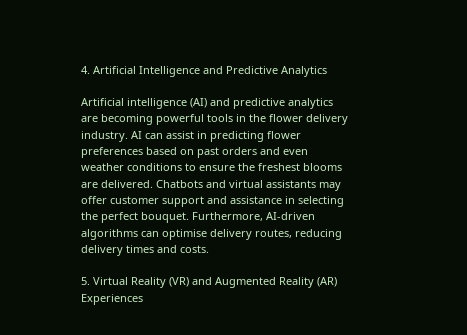4. Artificial Intelligence and Predictive Analytics

Artificial intelligence (AI) and predictive analytics are becoming powerful tools in the flower delivery industry. AI can assist in predicting flower preferences based on past orders and even weather conditions to ensure the freshest blooms are delivered. Chatbots and virtual assistants may offer customer support and assistance in selecting the perfect bouquet. Furthermore, AI-driven algorithms can optimise delivery routes, reducing delivery times and costs.

5. Virtual Reality (VR) and Augmented Reality (AR) Experiences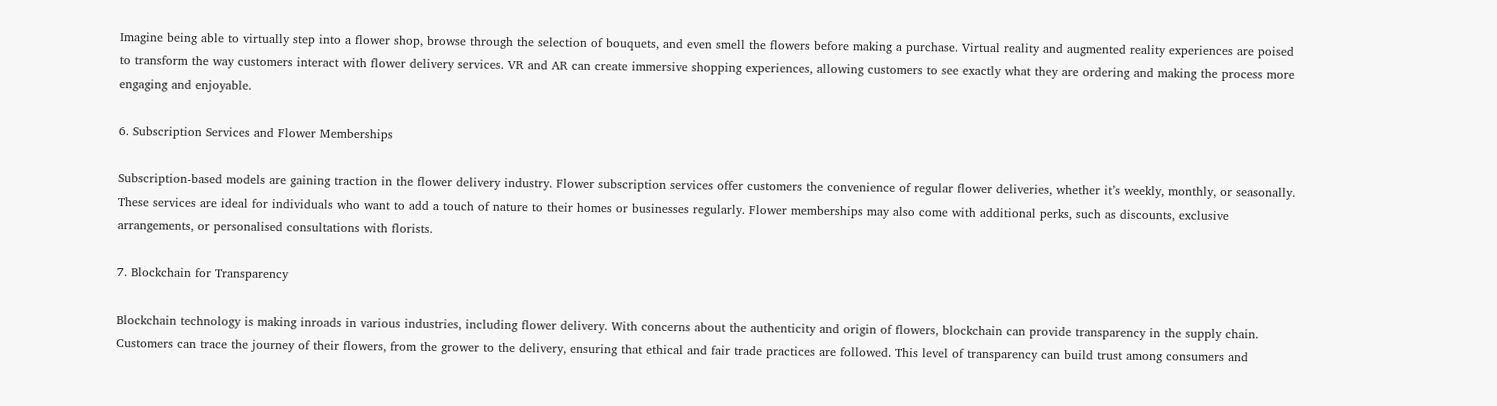Imagine being able to virtually step into a flower shop, browse through the selection of bouquets, and even smell the flowers before making a purchase. Virtual reality and augmented reality experiences are poised to transform the way customers interact with flower delivery services. VR and AR can create immersive shopping experiences, allowing customers to see exactly what they are ordering and making the process more engaging and enjoyable.

6. Subscription Services and Flower Memberships

Subscription-based models are gaining traction in the flower delivery industry. Flower subscription services offer customers the convenience of regular flower deliveries, whether it’s weekly, monthly, or seasonally. These services are ideal for individuals who want to add a touch of nature to their homes or businesses regularly. Flower memberships may also come with additional perks, such as discounts, exclusive arrangements, or personalised consultations with florists.

7. Blockchain for Transparency

Blockchain technology is making inroads in various industries, including flower delivery. With concerns about the authenticity and origin of flowers, blockchain can provide transparency in the supply chain. Customers can trace the journey of their flowers, from the grower to the delivery, ensuring that ethical and fair trade practices are followed. This level of transparency can build trust among consumers and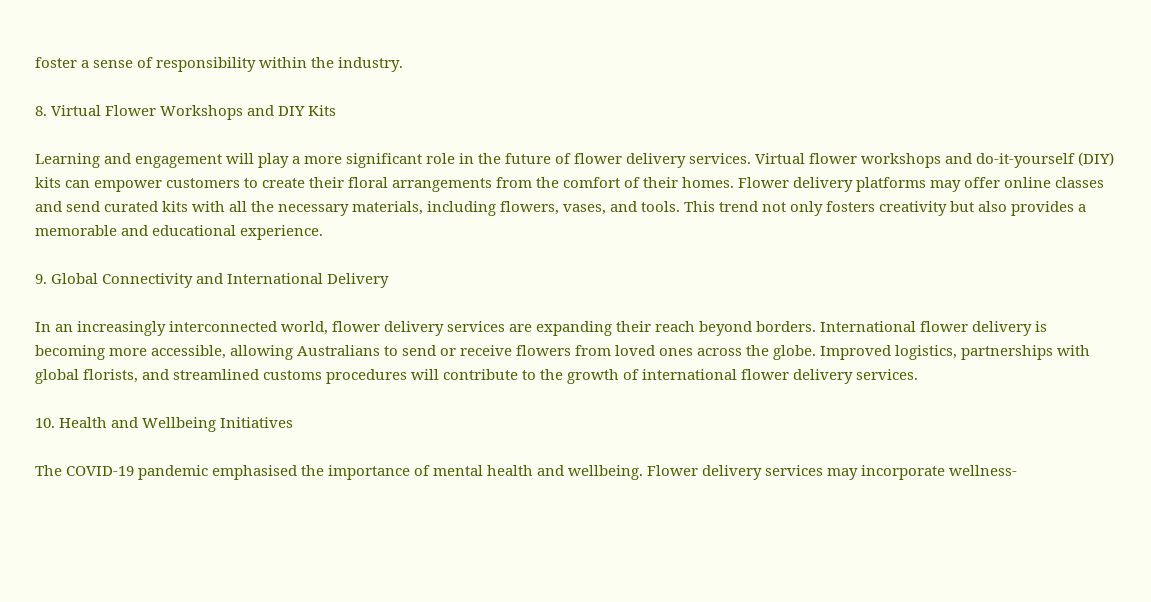foster a sense of responsibility within the industry.

8. Virtual Flower Workshops and DIY Kits

Learning and engagement will play a more significant role in the future of flower delivery services. Virtual flower workshops and do-it-yourself (DIY) kits can empower customers to create their floral arrangements from the comfort of their homes. Flower delivery platforms may offer online classes and send curated kits with all the necessary materials, including flowers, vases, and tools. This trend not only fosters creativity but also provides a memorable and educational experience.

9. Global Connectivity and International Delivery

In an increasingly interconnected world, flower delivery services are expanding their reach beyond borders. International flower delivery is becoming more accessible, allowing Australians to send or receive flowers from loved ones across the globe. Improved logistics, partnerships with global florists, and streamlined customs procedures will contribute to the growth of international flower delivery services.

10. Health and Wellbeing Initiatives

The COVID-19 pandemic emphasised the importance of mental health and wellbeing. Flower delivery services may incorporate wellness-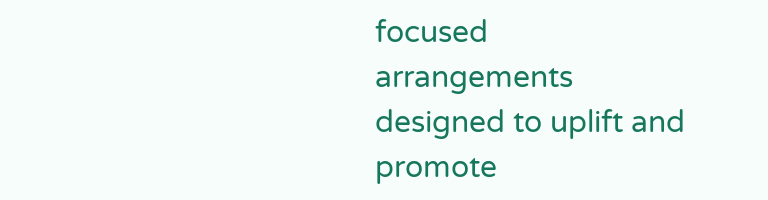focused arrangements designed to uplift and promote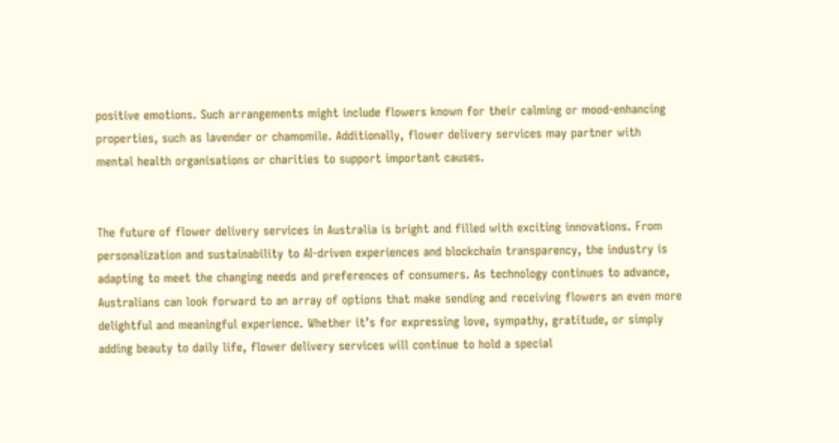positive emotions. Such arrangements might include flowers known for their calming or mood-enhancing properties, such as lavender or chamomile. Additionally, flower delivery services may partner with mental health organisations or charities to support important causes.


The future of flower delivery services in Australia is bright and filled with exciting innovations. From personalization and sustainability to AI-driven experiences and blockchain transparency, the industry is adapting to meet the changing needs and preferences of consumers. As technology continues to advance, Australians can look forward to an array of options that make sending and receiving flowers an even more delightful and meaningful experience. Whether it’s for expressing love, sympathy, gratitude, or simply adding beauty to daily life, flower delivery services will continue to hold a special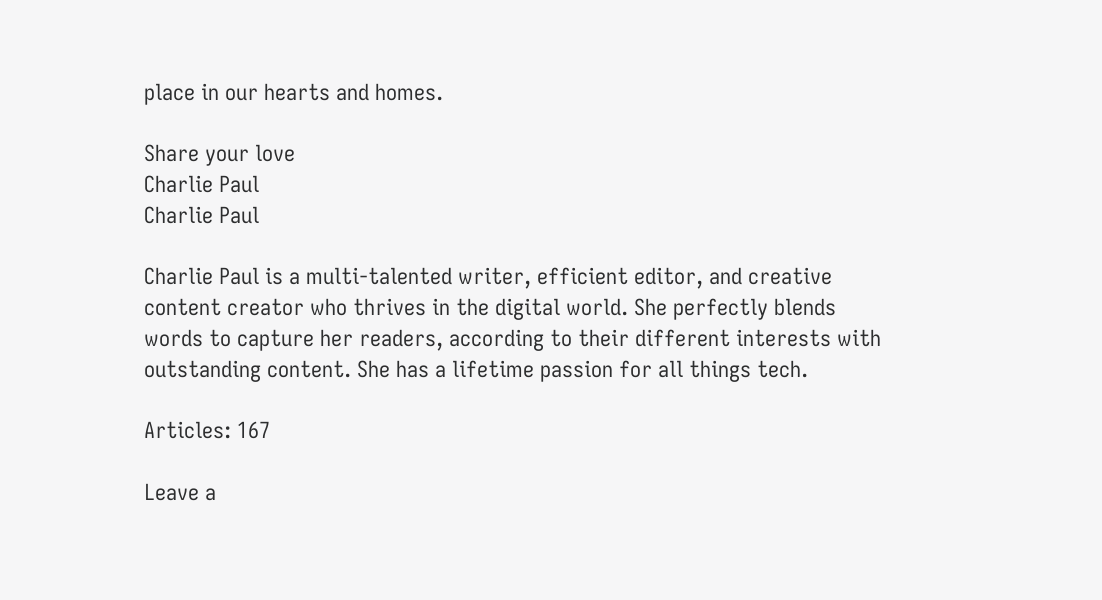place in our hearts and homes.

Share your love
Charlie Paul
Charlie Paul

Charlie Paul is a multi-talented writer, efficient editor, and creative content creator who thrives in the digital world. She perfectly blends words to capture her readers, according to their different interests with outstanding content. She has a lifetime passion for all things tech.

Articles: 167

Leave a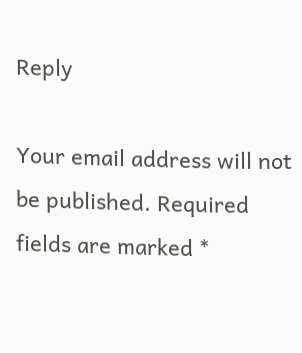Reply

Your email address will not be published. Required fields are marked *